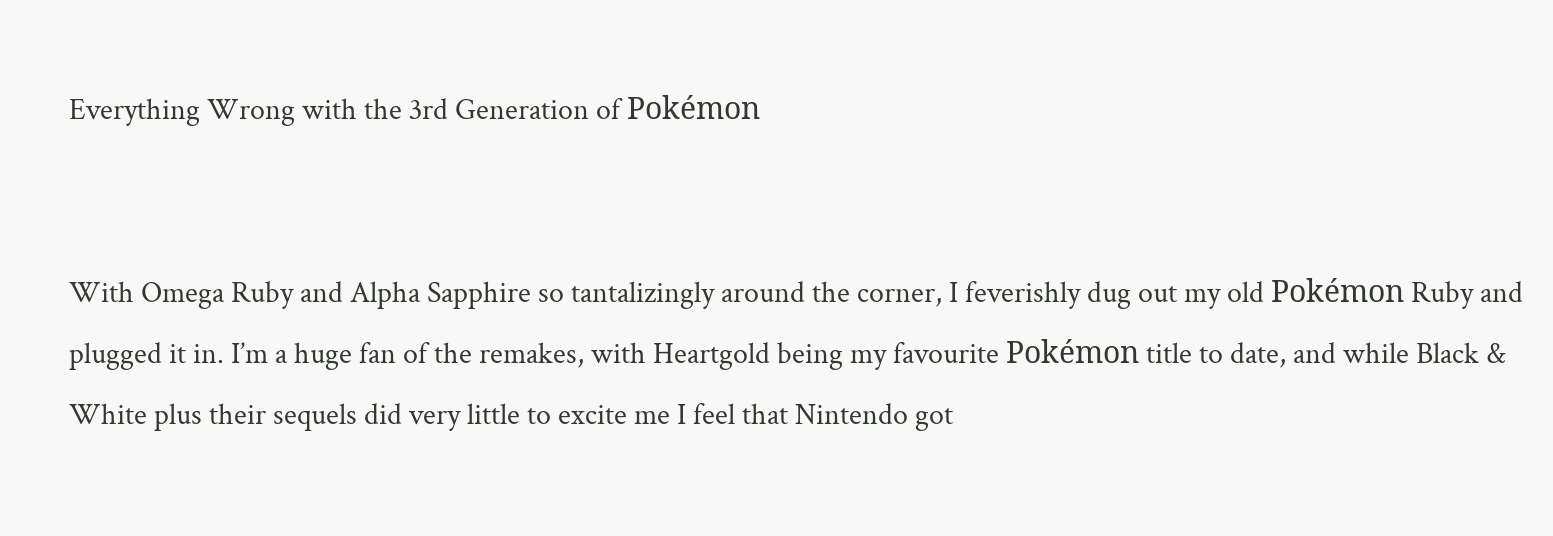Everything Wrong with the 3rd Generation of Pokémon


With Omega Ruby and Alpha Sapphire so tantalizingly around the corner, I feverishly dug out my old Pokémon Ruby and plugged it in. I’m a huge fan of the remakes, with Heartgold being my favourite Pokémon title to date, and while Black & White plus their sequels did very little to excite me I feel that Nintendo got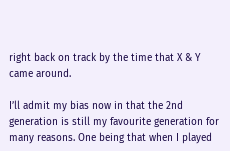right back on track by the time that X & Y came around.

I’ll admit my bias now in that the 2nd generation is still my favourite generation for many reasons. One being that when I played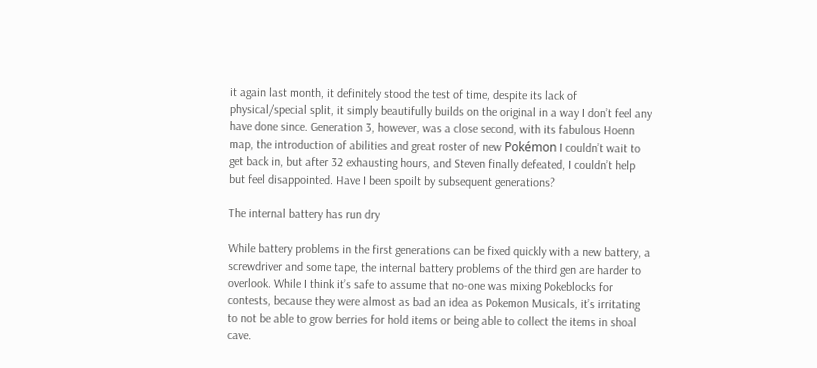it again last month, it definitely stood the test of time, despite its lack of physical/special split, it simply beautifully builds on the original in a way I don’t feel any have done since. Generation 3, however, was a close second, with its fabulous Hoenn map, the introduction of abilities and great roster of new Pokémon I couldn’t wait to get back in, but after 32 exhausting hours, and Steven finally defeated, I couldn’t help but feel disappointed. Have I been spoilt by subsequent generations?

The internal battery has run dry

While battery problems in the first generations can be fixed quickly with a new battery, a screwdriver and some tape, the internal battery problems of the third gen are harder to overlook. While I think it’s safe to assume that no-one was mixing Pokeblocks for contests, because they were almost as bad an idea as Pokemon Musicals, it’s irritating to not be able to grow berries for hold items or being able to collect the items in shoal cave.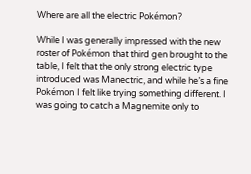Where are all the electric Pokémon?

While I was generally impressed with the new roster of Pokémon that third gen brought to the table, I felt that the only strong electric type introduced was Manectric, and while he’s a fine Pokémon I felt like trying something different. I was going to catch a Magnemite only to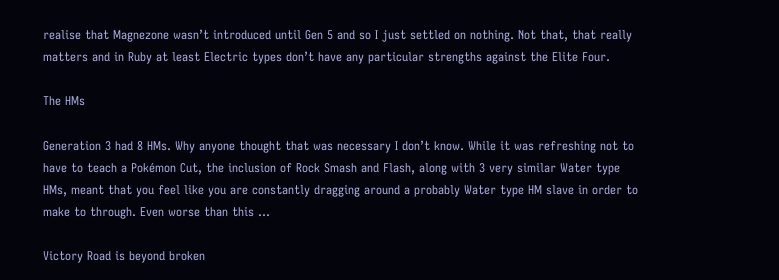realise that Magnezone wasn’t introduced until Gen 5 and so I just settled on nothing. Not that, that really matters and in Ruby at least Electric types don’t have any particular strengths against the Elite Four.

The HMs

Generation 3 had 8 HMs. Why anyone thought that was necessary I don’t know. While it was refreshing not to have to teach a Pokémon Cut, the inclusion of Rock Smash and Flash, along with 3 very similar Water type HMs, meant that you feel like you are constantly dragging around a probably Water type HM slave in order to make to through. Even worse than this …

Victory Road is beyond broken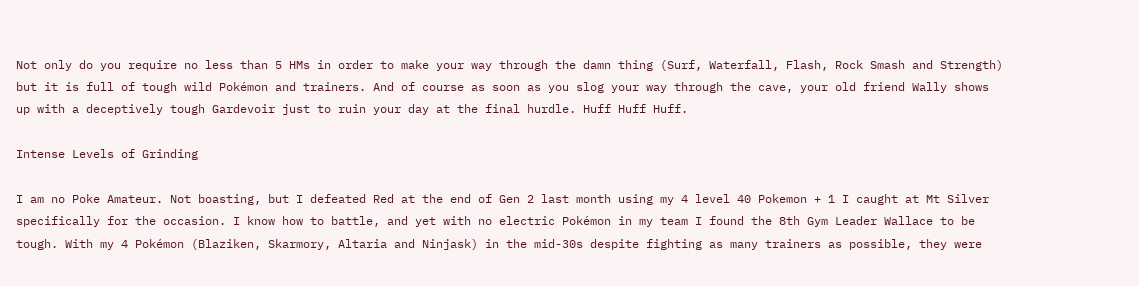Not only do you require no less than 5 HMs in order to make your way through the damn thing (Surf, Waterfall, Flash, Rock Smash and Strength) but it is full of tough wild Pokémon and trainers. And of course as soon as you slog your way through the cave, your old friend Wally shows up with a deceptively tough Gardevoir just to ruin your day at the final hurdle. Huff Huff Huff.

Intense Levels of Grinding

I am no Poke Amateur. Not boasting, but I defeated Red at the end of Gen 2 last month using my 4 level 40 Pokemon + 1 I caught at Mt Silver specifically for the occasion. I know how to battle, and yet with no electric Pokémon in my team I found the 8th Gym Leader Wallace to be tough. With my 4 Pokémon (Blaziken, Skarmory, Altaria and Ninjask) in the mid-30s despite fighting as many trainers as possible, they were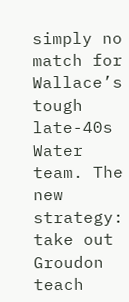simply no match for Wallace’s tough late-40s Water team. The new strategy: take out Groudon teach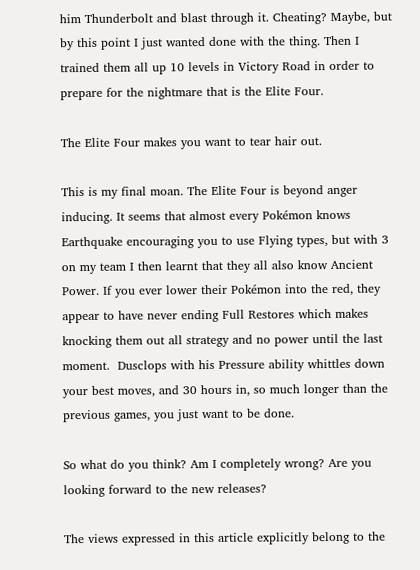him Thunderbolt and blast through it. Cheating? Maybe, but by this point I just wanted done with the thing. Then I trained them all up 10 levels in Victory Road in order to prepare for the nightmare that is the Elite Four.

The Elite Four makes you want to tear hair out.

This is my final moan. The Elite Four is beyond anger inducing. It seems that almost every Pokémon knows  Earthquake encouraging you to use Flying types, but with 3 on my team I then learnt that they all also know Ancient Power. If you ever lower their Pokémon into the red, they appear to have never ending Full Restores which makes knocking them out all strategy and no power until the last moment.  Dusclops with his Pressure ability whittles down your best moves, and 30 hours in, so much longer than the previous games, you just want to be done.

So what do you think? Am I completely wrong? Are you looking forward to the new releases?

The views expressed in this article explicitly belong to the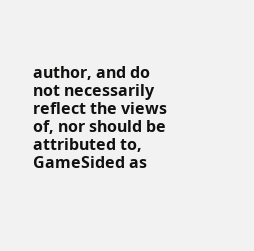author, and do not necessarily reflect the views of, nor should be attributed to, GameSided as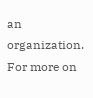an organization. For more on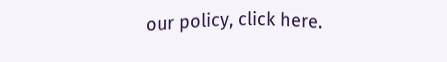our policy, click here.